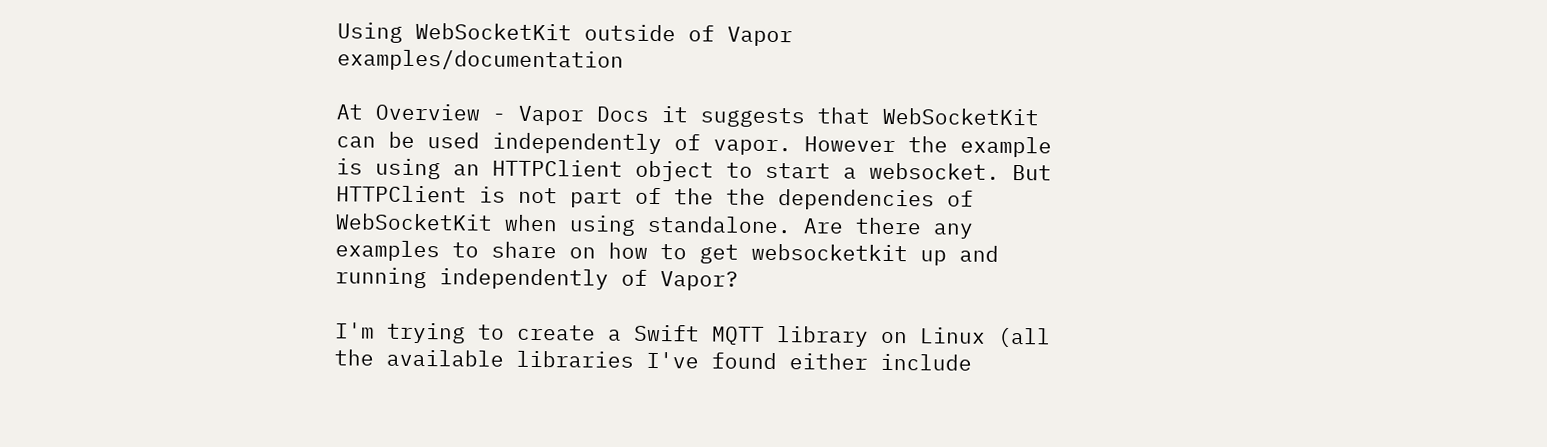Using WebSocketKit outside of Vapor examples/documentation

At Overview - Vapor Docs it suggests that WebSocketKit can be used independently of vapor. However the example is using an HTTPClient object to start a websocket. But HTTPClient is not part of the the dependencies of WebSocketKit when using standalone. Are there any examples to share on how to get websocketkit up and running independently of Vapor?

I'm trying to create a Swift MQTT library on Linux (all the available libraries I've found either include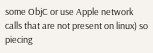some ObjC or use Apple network calls that are not present on linux) so piecing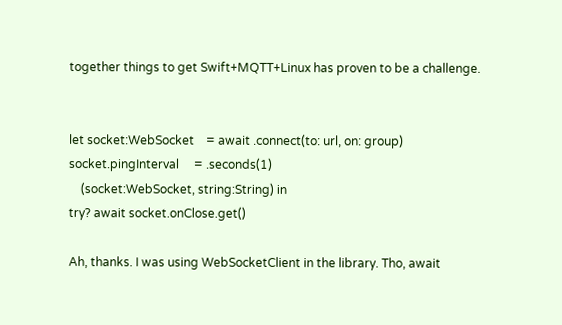together things to get Swift+MQTT+Linux has proven to be a challenge.


let socket:WebSocket    = await .connect(to: url, on: group)
socket.pingInterval     = .seconds(1)
    (socket:WebSocket, string:String) in
try? await socket.onClose.get()

Ah, thanks. I was using WebSocketClient in the library. Tho, await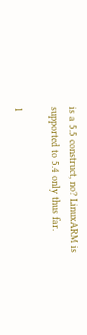is a 5.5 construct, no? LinuxARM is supported to 5.4 only thus far.

1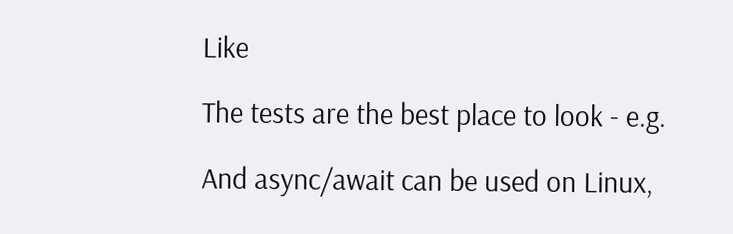Like

The tests are the best place to look - e.g.

And async/await can be used on Linux,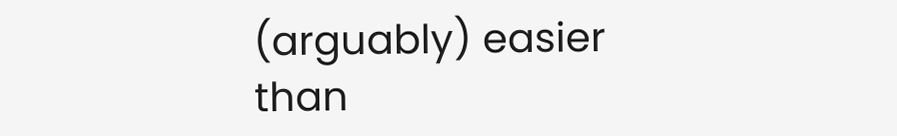(arguably) easier than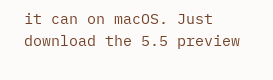it can on macOS. Just download the 5.5 preview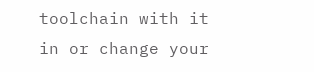toolchain with it in or change your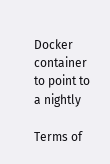Docker container to point to a nightly

Terms of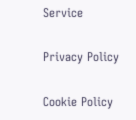Service

Privacy Policy

Cookie Policy